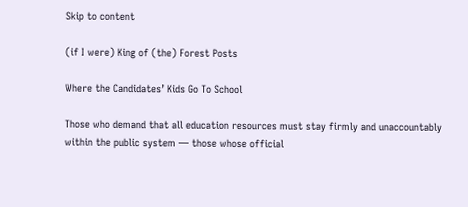Skip to content

(if I were) King of (the) Forest Posts

Where the Candidates’ Kids Go To School

Those who demand that all education resources must stay firmly and unaccountably within the public system — those whose official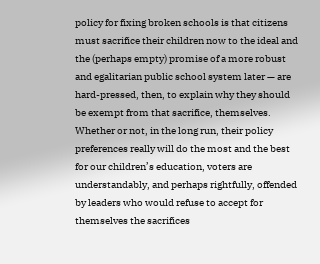policy for fixing broken schools is that citizens must sacrifice their children now to the ideal and the (perhaps empty) promise of a more robust and egalitarian public school system later — are hard-pressed, then, to explain why they should be exempt from that sacrifice, themselves. Whether or not, in the long run, their policy preferences really will do the most and the best for our children’s education, voters are understandably, and perhaps rightfully, offended by leaders who would refuse to accept for themselves the sacrifices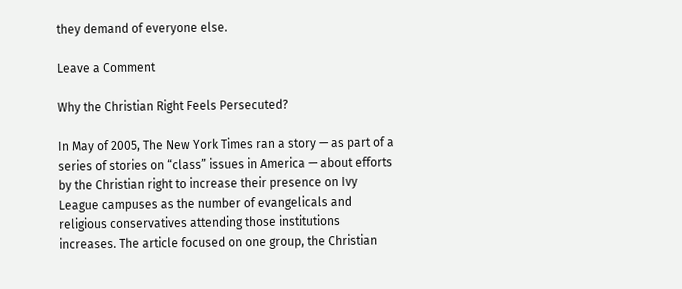they demand of everyone else.

Leave a Comment

Why the Christian Right Feels Persecuted?

In May of 2005, The New York Times ran a story — as part of a series of stories on “class” issues in America — about efforts by the Christian right to increase their presence on Ivy League campuses as the number of evangelicals and religious conservatives attending those institutions increases. The article focused on one group, the Christian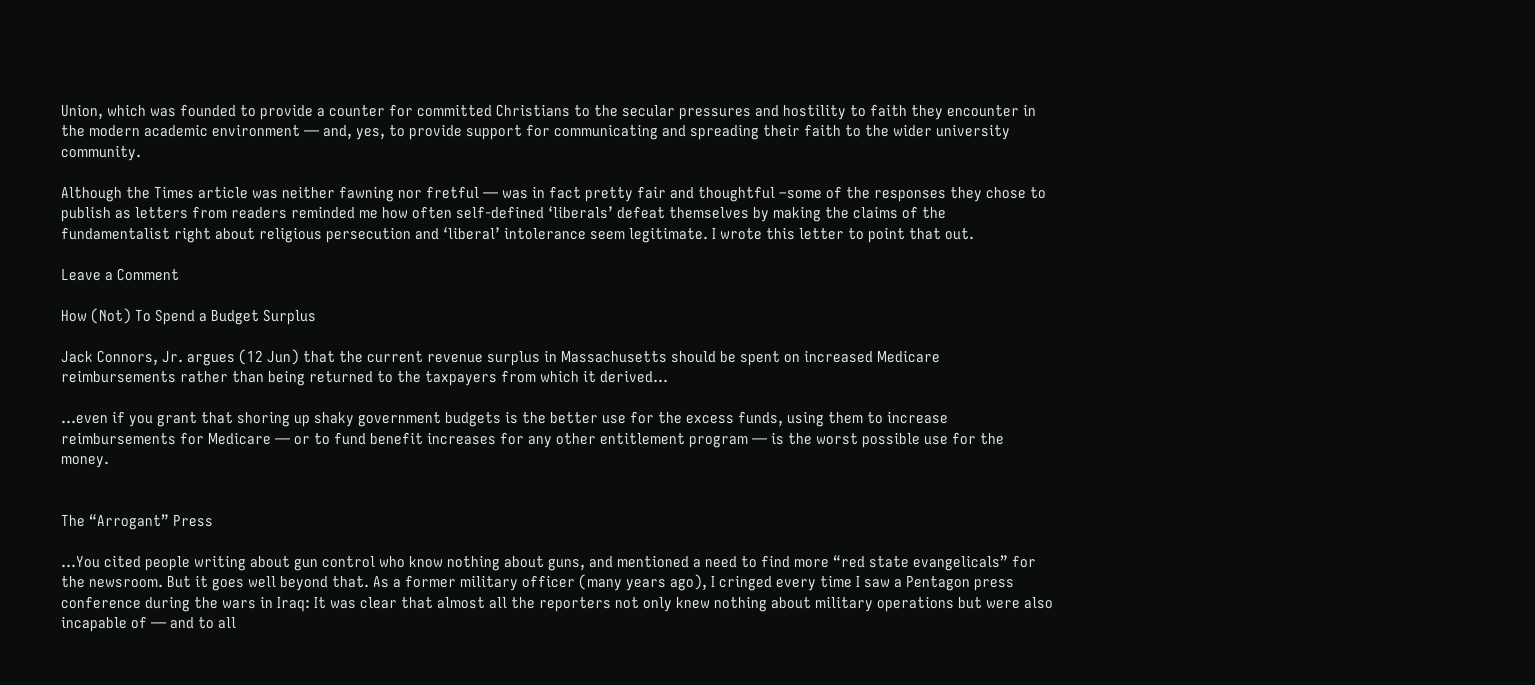Union, which was founded to provide a counter for committed Christians to the secular pressures and hostility to faith they encounter in the modern academic environment — and, yes, to provide support for communicating and spreading their faith to the wider university community.

Although the Times article was neither fawning nor fretful — was in fact pretty fair and thoughtful –some of the responses they chose to publish as letters from readers reminded me how often self-defined ‘liberals’ defeat themselves by making the claims of the fundamentalist right about religious persecution and ‘liberal’ intolerance seem legitimate. I wrote this letter to point that out.

Leave a Comment

How (Not) To Spend a Budget Surplus

Jack Connors, Jr. argues (12 Jun) that the current revenue surplus in Massachusetts should be spent on increased Medicare reimbursements rather than being returned to the taxpayers from which it derived…

…even if you grant that shoring up shaky government budgets is the better use for the excess funds, using them to increase reimbursements for Medicare — or to fund benefit increases for any other entitlement program — is the worst possible use for the money.


The “Arrogant” Press

…You cited people writing about gun control who know nothing about guns, and mentioned a need to find more “red state evangelicals” for the newsroom. But it goes well beyond that. As a former military officer (many years ago), I cringed every time I saw a Pentagon press conference during the wars in Iraq: It was clear that almost all the reporters not only knew nothing about military operations but were also incapable of — and to all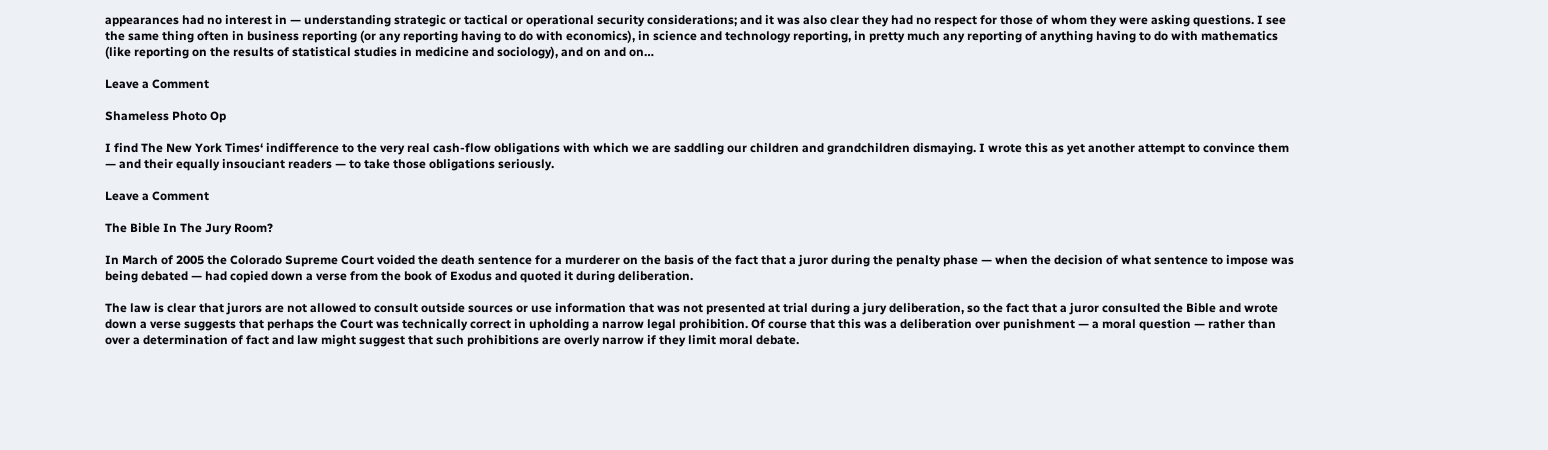appearances had no interest in — understanding strategic or tactical or operational security considerations; and it was also clear they had no respect for those of whom they were asking questions. I see the same thing often in business reporting (or any reporting having to do with economics), in science and technology reporting, in pretty much any reporting of anything having to do with mathematics (like reporting on the results of statistical studies in medicine and sociology), and on and on…

Leave a Comment

Shameless Photo Op

I find The New York Times‘ indifference to the very real cash-flow obligations with which we are saddling our children and grandchildren dismaying. I wrote this as yet another attempt to convince them — and their equally insouciant readers — to take those obligations seriously.

Leave a Comment

The Bible In The Jury Room?

In March of 2005 the Colorado Supreme Court voided the death sentence for a murderer on the basis of the fact that a juror during the penalty phase — when the decision of what sentence to impose was being debated — had copied down a verse from the book of Exodus and quoted it during deliberation.

The law is clear that jurors are not allowed to consult outside sources or use information that was not presented at trial during a jury deliberation, so the fact that a juror consulted the Bible and wrote down a verse suggests that perhaps the Court was technically correct in upholding a narrow legal prohibition. Of course that this was a deliberation over punishment — a moral question — rather than over a determination of fact and law might suggest that such prohibitions are overly narrow if they limit moral debate.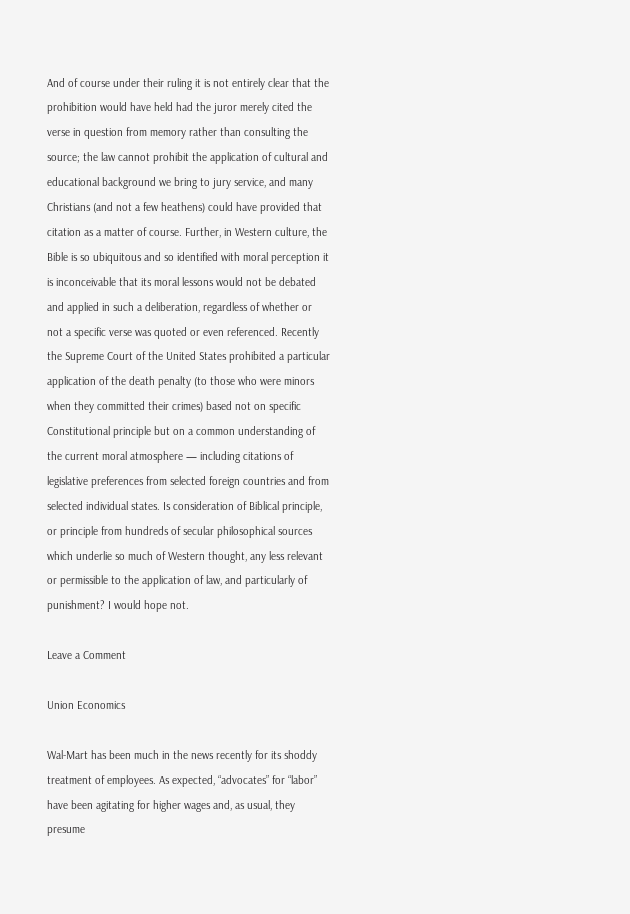And of course under their ruling it is not entirely clear that the prohibition would have held had the juror merely cited the verse in question from memory rather than consulting the source; the law cannot prohibit the application of cultural and educational background we bring to jury service, and many Christians (and not a few heathens) could have provided that citation as a matter of course. Further, in Western culture, the Bible is so ubiquitous and so identified with moral perception it is inconceivable that its moral lessons would not be debated and applied in such a deliberation, regardless of whether or not a specific verse was quoted or even referenced. Recently the Supreme Court of the United States prohibited a particular application of the death penalty (to those who were minors when they committed their crimes) based not on specific Constitutional principle but on a common understanding of the current moral atmosphere — including citations of legislative preferences from selected foreign countries and from selected individual states. Is consideration of Biblical principle, or principle from hundreds of secular philosophical sources which underlie so much of Western thought, any less relevant or permissible to the application of law, and particularly of punishment? I would hope not.

Leave a Comment

Union Economics

Wal-Mart has been much in the news recently for its shoddy treatment of employees. As expected, “advocates” for “labor” have been agitating for higher wages and, as usual, they presume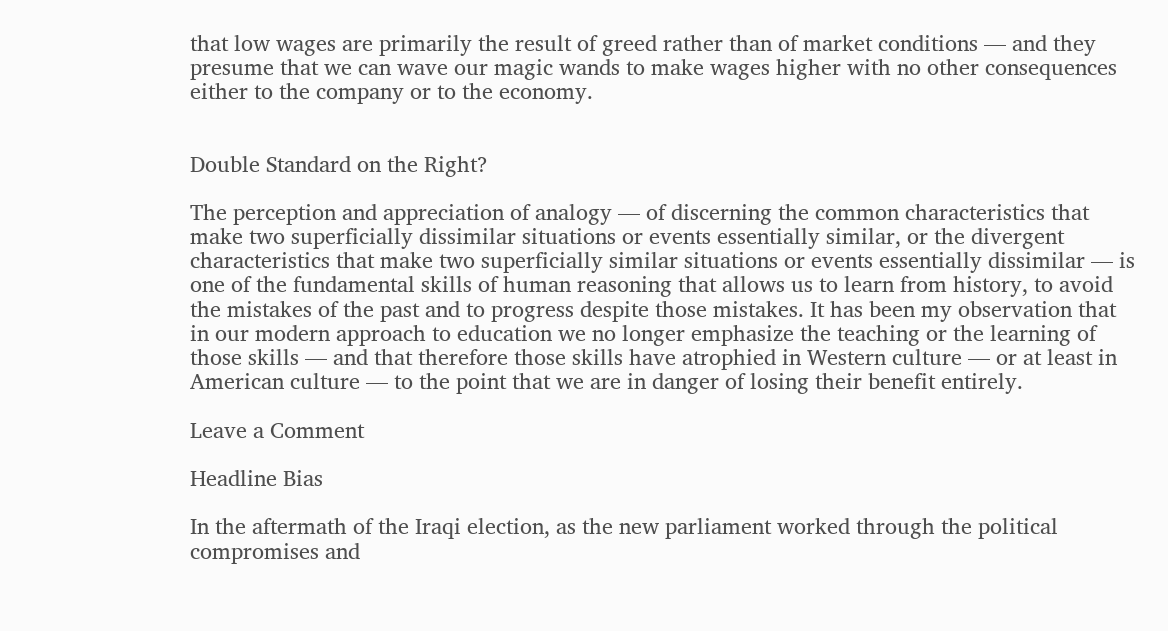that low wages are primarily the result of greed rather than of market conditions — and they presume that we can wave our magic wands to make wages higher with no other consequences either to the company or to the economy.


Double Standard on the Right?

The perception and appreciation of analogy — of discerning the common characteristics that make two superficially dissimilar situations or events essentially similar, or the divergent characteristics that make two superficially similar situations or events essentially dissimilar — is one of the fundamental skills of human reasoning that allows us to learn from history, to avoid the mistakes of the past and to progress despite those mistakes. It has been my observation that in our modern approach to education we no longer emphasize the teaching or the learning of those skills — and that therefore those skills have atrophied in Western culture — or at least in American culture — to the point that we are in danger of losing their benefit entirely.

Leave a Comment

Headline Bias

In the aftermath of the Iraqi election, as the new parliament worked through the political compromises and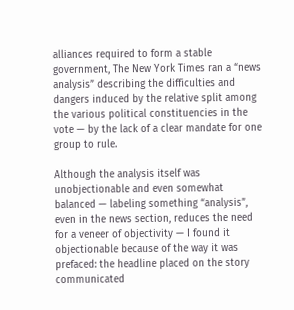alliances required to form a stable government, The New York Times ran a “news analysis” describing the difficulties and dangers induced by the relative split among the various political constituencies in the vote — by the lack of a clear mandate for one group to rule.

Although the analysis itself was unobjectionable and even somewhat balanced — labeling something “analysis”, even in the news section, reduces the need for a veneer of objectivity — I found it objectionable because of the way it was prefaced: the headline placed on the story communicated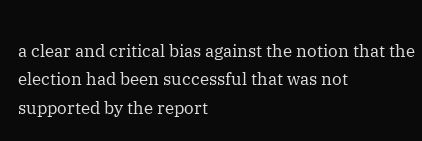a clear and critical bias against the notion that the election had been successful that was not supported by the report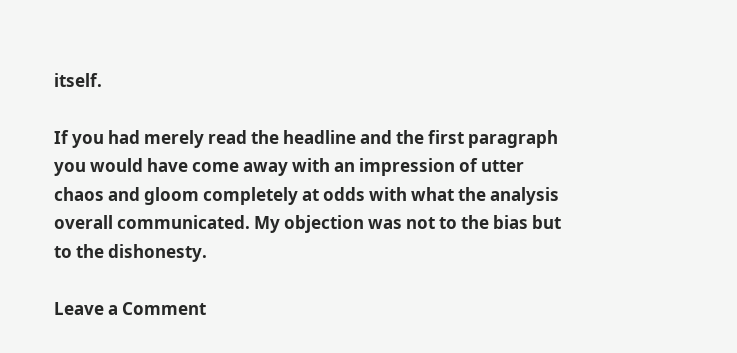itself.

If you had merely read the headline and the first paragraph you would have come away with an impression of utter chaos and gloom completely at odds with what the analysis overall communicated. My objection was not to the bias but to the dishonesty.

Leave a Comment